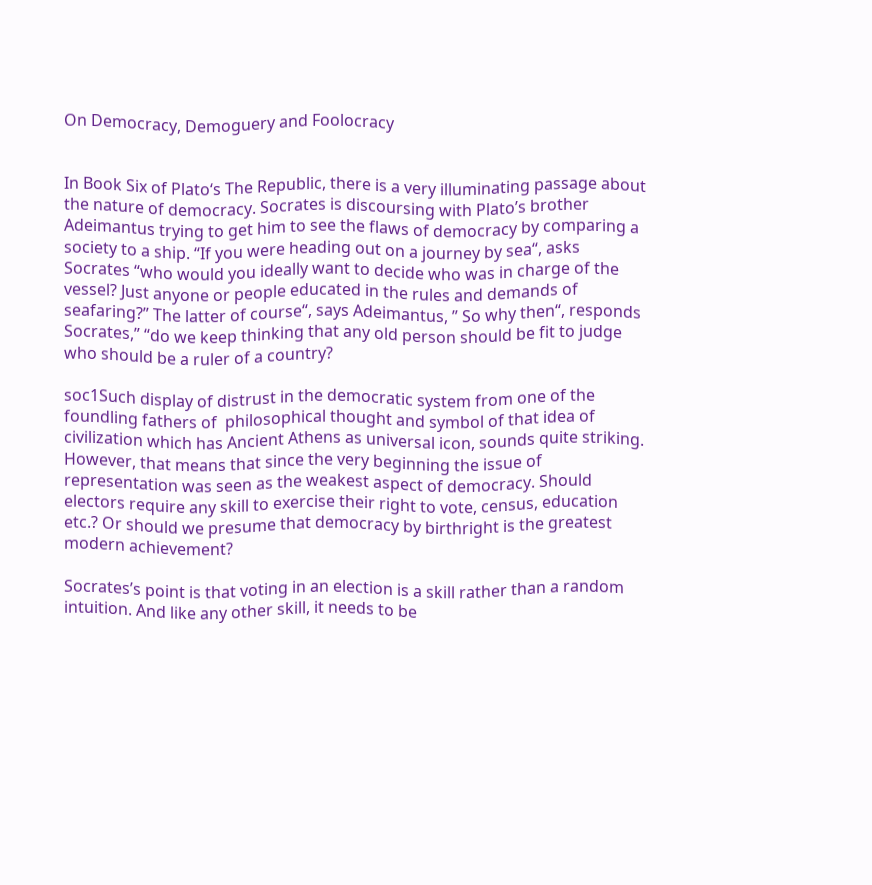On Democracy, Demoguery and Foolocracy


In Book Six of Plato‘s The Republic, there is a very illuminating passage about the nature of democracy. Socrates is discoursing with Plato’s brother Adeimantus trying to get him to see the flaws of democracy by comparing a society to a ship. “If you were heading out on a journey by sea“, asks Socrates “who would you ideally want to decide who was in charge of the vessel? Just anyone or people educated in the rules and demands of seafaring?” The latter of course“, says Adeimantus, ” So why then“, responds Socrates,” “do we keep thinking that any old person should be fit to judge who should be a ruler of a country?

soc1Such display of distrust in the democratic system from one of the foundling fathers of  philosophical thought and symbol of that idea of civilization which has Ancient Athens as universal icon, sounds quite striking. However, that means that since the very beginning the issue of representation was seen as the weakest aspect of democracy. Should electors require any skill to exercise their right to vote, census, education etc.? Or should we presume that democracy by birthright is the greatest modern achievement?

Socrates’s point is that voting in an election is a skill rather than a random intuition. And like any other skill, it needs to be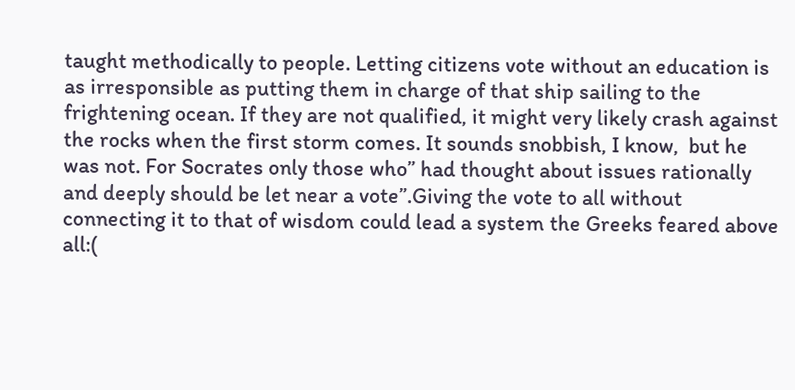taught methodically to people. Letting citizens vote without an education is as irresponsible as putting them in charge of that ship sailing to the frightening ocean. If they are not qualified, it might very likely crash against the rocks when the first storm comes. It sounds snobbish, I know,  but he was not. For Socrates only those who” had thought about issues rationally and deeply should be let near a vote”.Giving the vote to all without connecting it to that of wisdom could lead a system the Greeks feared above all:(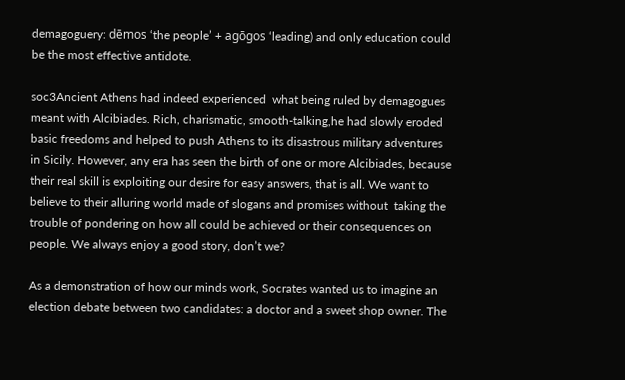demagoguery: dēmos ‘the people’ + agōgos ‘leading) and only education could be the most effective antidote.

soc3Ancient Athens had indeed experienced  what being ruled by demagogues meant with Alcibiades. Rich, charismatic, smooth-talking,he had slowly eroded basic freedoms and helped to push Athens to its disastrous military adventures in Sicily. However, any era has seen the birth of one or more Alcibiades, because their real skill is exploiting our desire for easy answers, that is all. We want to believe to their alluring world made of slogans and promises without  taking the trouble of pondering on how all could be achieved or their consequences on people. We always enjoy a good story, don’t we?

As a demonstration of how our minds work, Socrates wanted us to imagine an election debate between two candidates: a doctor and a sweet shop owner. The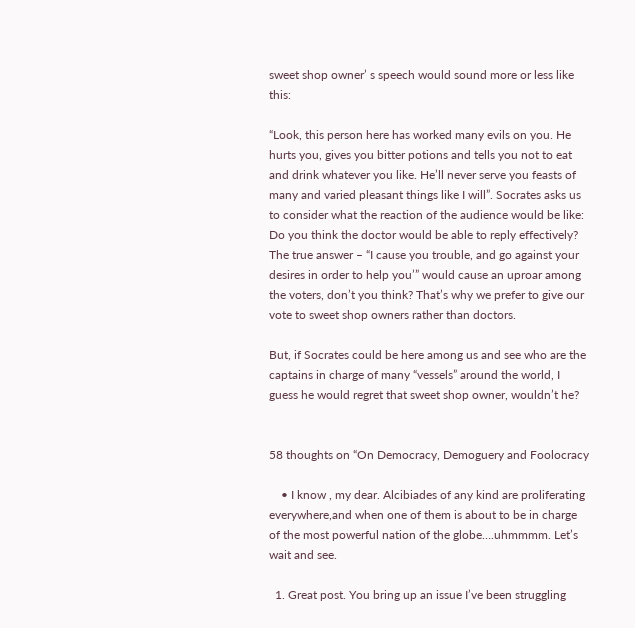sweet shop owner’ s speech would sound more or less like this:

“Look, this person here has worked many evils on you. He hurts you, gives you bitter potions and tells you not to eat and drink whatever you like. He’ll never serve you feasts of many and varied pleasant things like I will”. Socrates asks us to consider what the reaction of the audience would be like: Do you think the doctor would be able to reply effectively? The true answer – “I cause you trouble, and go against your desires in order to help you’” would cause an uproar among the voters, don’t you think? That’s why we prefer to give our vote to sweet shop owners rather than doctors.

But, if Socrates could be here among us and see who are the captains in charge of many “vessels” around the world, I guess he would regret that sweet shop owner, wouldn’t he?


58 thoughts on “On Democracy, Demoguery and Foolocracy

    • I know , my dear. Alcibiades of any kind are proliferating everywhere,and when one of them is about to be in charge of the most powerful nation of the globe….uhmmmm. Let’s wait and see.

  1. Great post. You bring up an issue I’ve been struggling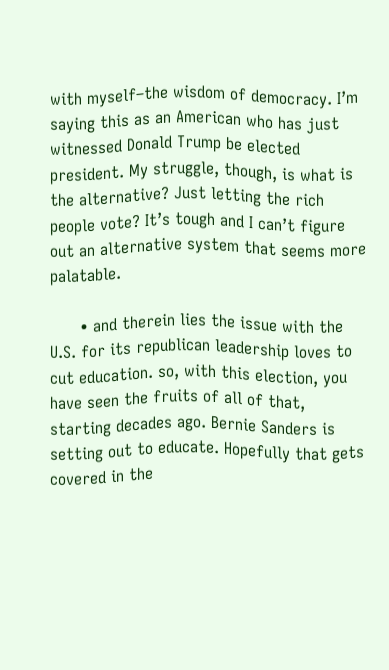with myself–the wisdom of democracy. I’m saying this as an American who has just witnessed Donald Trump be elected president. My struggle, though, is what is the alternative? Just letting the rich people vote? It’s tough and I can’t figure out an alternative system that seems more palatable.

      • and therein lies the issue with the U.S. for its republican leadership loves to cut education. so, with this election, you have seen the fruits of all of that, starting decades ago. Bernie Sanders is setting out to educate. Hopefully that gets covered in the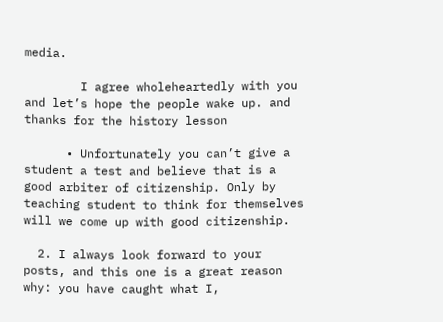media.

        I agree wholeheartedly with you and let’s hope the people wake up. and thanks for the history lesson

      • Unfortunately you can’t give a student a test and believe that is a good arbiter of citizenship. Only by teaching student to think for themselves will we come up with good citizenship.

  2. I always look forward to your posts, and this one is a great reason why: you have caught what I,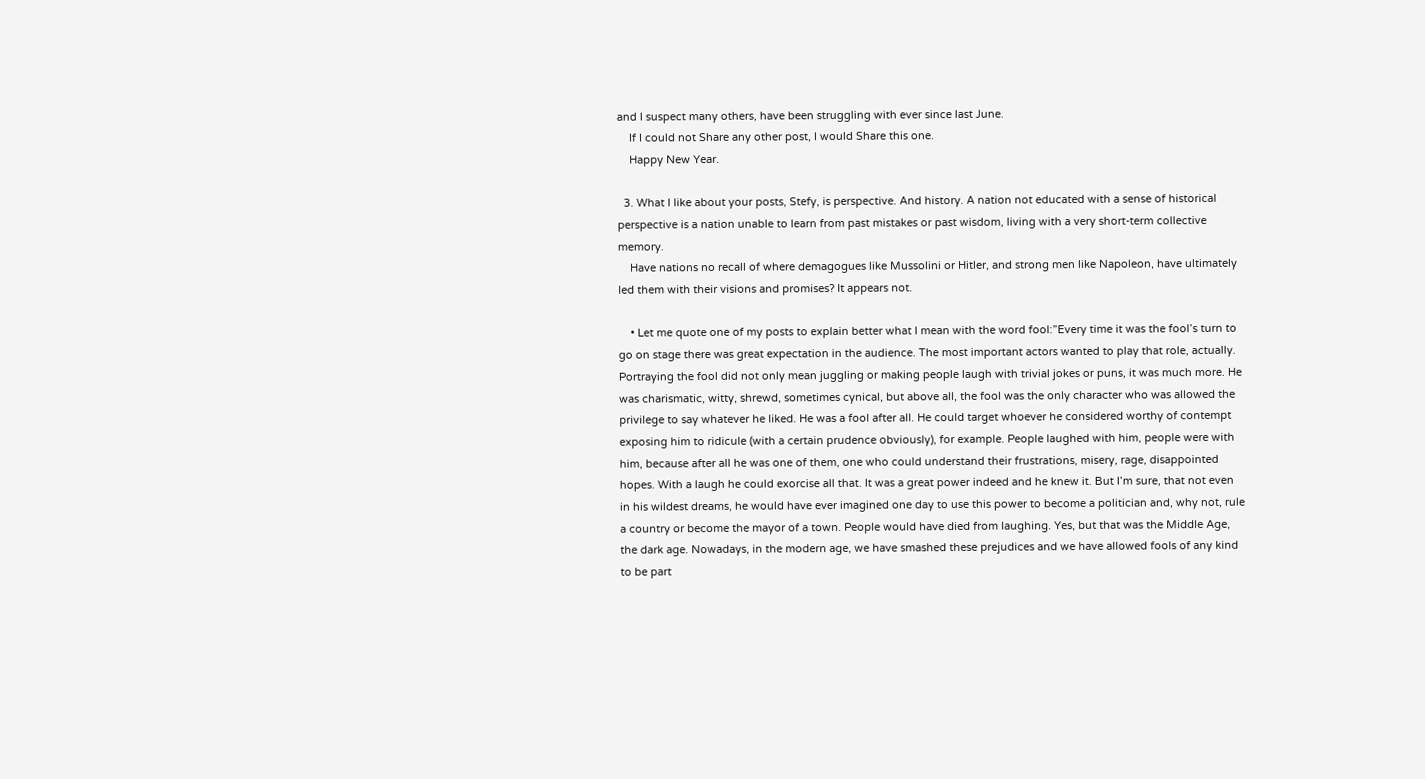and I suspect many others, have been struggling with ever since last June.
    If I could not Share any other post, I would Share this one.
    Happy New Year.

  3. What I like about your posts, Stefy, is perspective. And history. A nation not educated with a sense of historical perspective is a nation unable to learn from past mistakes or past wisdom, living with a very short-term collective memory.
    Have nations no recall of where demagogues like Mussolini or Hitler, and strong men like Napoleon, have ultimately led them with their visions and promises? It appears not.

    • Let me quote one of my posts to explain better what I mean with the word fool:”Every time it was the fool’s turn to go on stage there was great expectation in the audience. The most important actors wanted to play that role, actually. Portraying the fool did not only mean juggling or making people laugh with trivial jokes or puns, it was much more. He was charismatic, witty, shrewd, sometimes cynical, but above all, the fool was the only character who was allowed the privilege to say whatever he liked. He was a fool after all. He could target whoever he considered worthy of contempt exposing him to ridicule (with a certain prudence obviously), for example. People laughed with him, people were with him, because after all he was one of them, one who could understand their frustrations, misery, rage, disappointed hopes. With a laugh he could exorcise all that. It was a great power indeed and he knew it. But I’m sure, that not even in his wildest dreams, he would have ever imagined one day to use this power to become a politician and, why not, rule a country or become the mayor of a town. People would have died from laughing. Yes, but that was the Middle Age, the dark age. Nowadays, in the modern age, we have smashed these prejudices and we have allowed fools of any kind to be part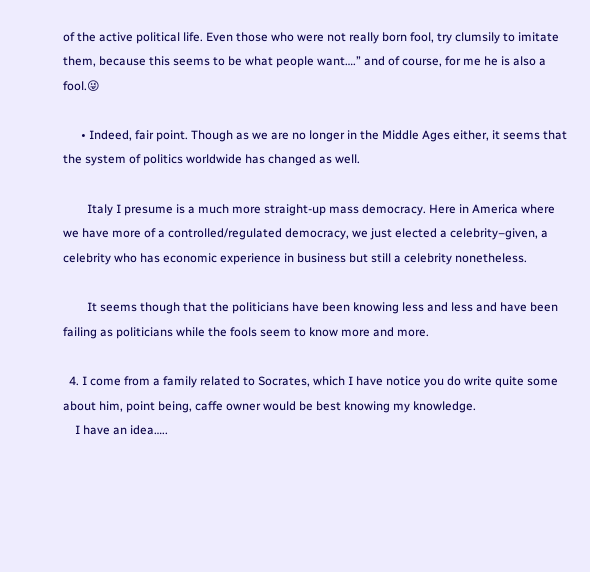of the active political life. Even those who were not really born fool, try clumsily to imitate them, because this seems to be what people want….” and of course, for me he is also a fool.😜

      • Indeed, fair point. Though as we are no longer in the Middle Ages either, it seems that the system of politics worldwide has changed as well.

        Italy I presume is a much more straight-up mass democracy. Here in America where we have more of a controlled/regulated democracy, we just elected a celebrity–given, a celebrity who has economic experience in business but still a celebrity nonetheless.

        It seems though that the politicians have been knowing less and less and have been failing as politicians while the fools seem to know more and more.

  4. I come from a family related to Socrates, which I have notice you do write quite some about him, point being, caffe owner would be best knowing my knowledge.
    I have an idea…..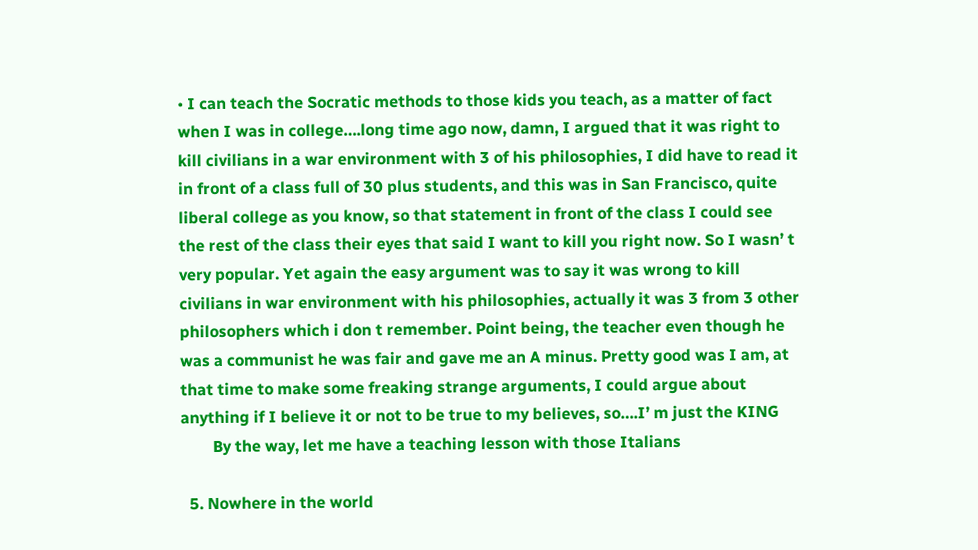• I can teach the Socratic methods to those kids you teach, as a matter of fact when I was in college….long time ago now, damn, I argued that it was right to kill civilians in a war environment with 3 of his philosophies, I did have to read it in front of a class full of 30 plus students, and this was in San Francisco, quite liberal college as you know, so that statement in front of the class I could see the rest of the class their eyes that said I want to kill you right now. So I wasn’ t very popular. Yet again the easy argument was to say it was wrong to kill civilians in war environment with his philosophies, actually it was 3 from 3 other philosophers which i don t remember. Point being, the teacher even though he was a communist he was fair and gave me an A minus. Pretty good was I am, at that time to make some freaking strange arguments, I could argue about anything if I believe it or not to be true to my believes, so….I’ m just the KING
        By the way, let me have a teaching lesson with those Italians

  5. Nowhere in the world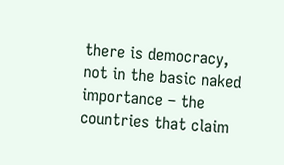there is democracy, not in the basic naked importance – the countries that claim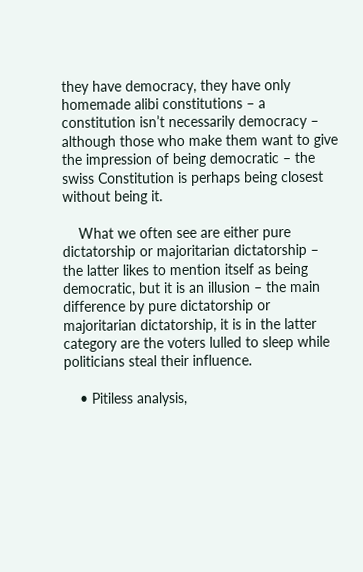they have democracy, they have only homemade alibi constitutions – a constitution isn’t necessarily democracy – although those who make them want to give the impression of being democratic – the swiss Constitution is perhaps being closest without being it.

    What we often see are either pure dictatorship or majoritarian dictatorship – the latter likes to mention itself as being democratic, but it is an illusion – the main difference by pure dictatorship or majoritarian dictatorship, it is in the latter category are the voters lulled to sleep while politicians steal their influence.

    • Pitiless analysis,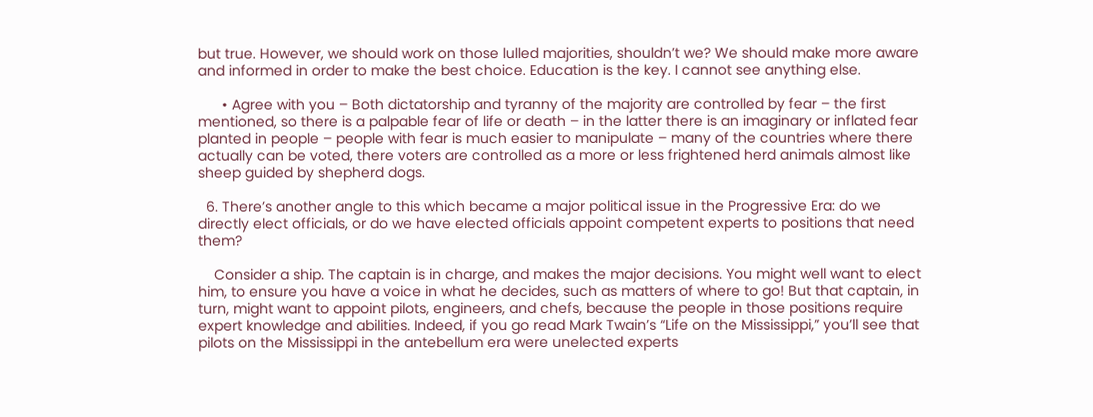but true. However, we should work on those lulled majorities, shouldn’t we? We should make more aware and informed in order to make the best choice. Education is the key. I cannot see anything else.

      • Agree with you – Both dictatorship and tyranny of the majority are controlled by fear – the first mentioned, so there is a palpable fear of life or death – in the latter there is an imaginary or inflated fear planted in people – people with fear is much easier to manipulate – many of the countries where there actually can be voted, there voters are controlled as a more or less frightened herd animals almost like sheep guided by shepherd dogs.

  6. There’s another angle to this which became a major political issue in the Progressive Era: do we directly elect officials, or do we have elected officials appoint competent experts to positions that need them?

    Consider a ship. The captain is in charge, and makes the major decisions. You might well want to elect him, to ensure you have a voice in what he decides, such as matters of where to go! But that captain, in turn, might want to appoint pilots, engineers, and chefs, because the people in those positions require expert knowledge and abilities. Indeed, if you go read Mark Twain’s “Life on the Mississippi,” you’ll see that pilots on the Mississippi in the antebellum era were unelected experts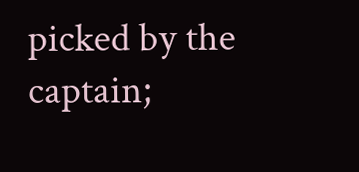picked by the captain;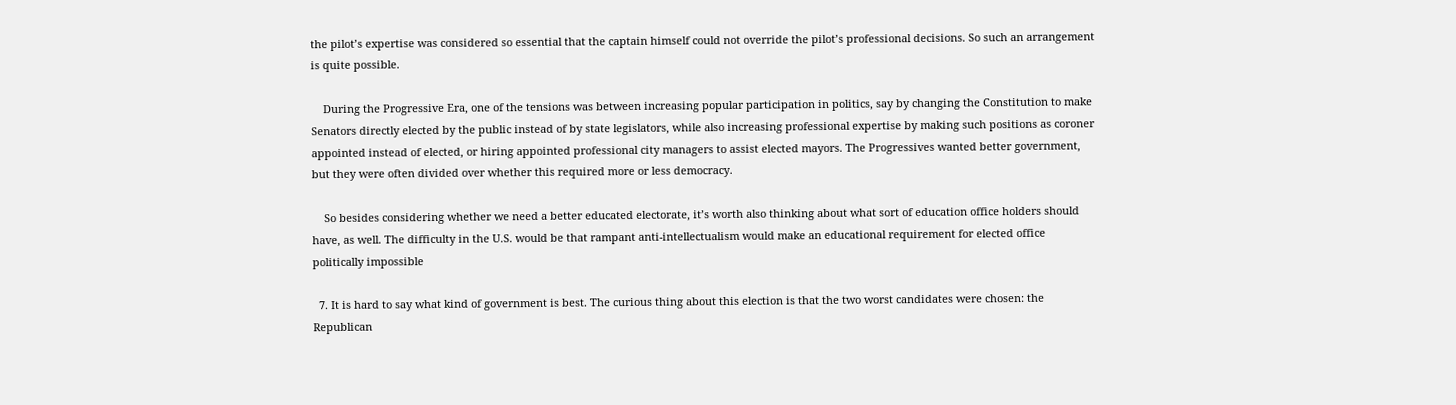the pilot’s expertise was considered so essential that the captain himself could not override the pilot’s professional decisions. So such an arrangement is quite possible.

    During the Progressive Era, one of the tensions was between increasing popular participation in politics, say by changing the Constitution to make Senators directly elected by the public instead of by state legislators, while also increasing professional expertise by making such positions as coroner appointed instead of elected, or hiring appointed professional city managers to assist elected mayors. The Progressives wanted better government, but they were often divided over whether this required more or less democracy.

    So besides considering whether we need a better educated electorate, it’s worth also thinking about what sort of education office holders should have, as well. The difficulty in the U.S. would be that rampant anti-intellectualism would make an educational requirement for elected office politically impossible

  7. It is hard to say what kind of government is best. The curious thing about this election is that the two worst candidates were chosen: the Republican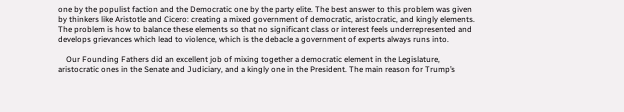one by the populist faction and the Democratic one by the party elite. The best answer to this problem was given by thinkers like Aristotle and Cicero: creating a mixed government of democratic, aristocratic, and kingly elements. The problem is how to balance these elements so that no significant class or interest feels underrepresented and develops grievances which lead to violence, which is the debacle a government of experts always runs into.

    Our Founding Fathers did an excellent job of mixing together a democratic element in the Legislature, aristocratic ones in the Senate and Judiciary, and a kingly one in the President. The main reason for Trump’s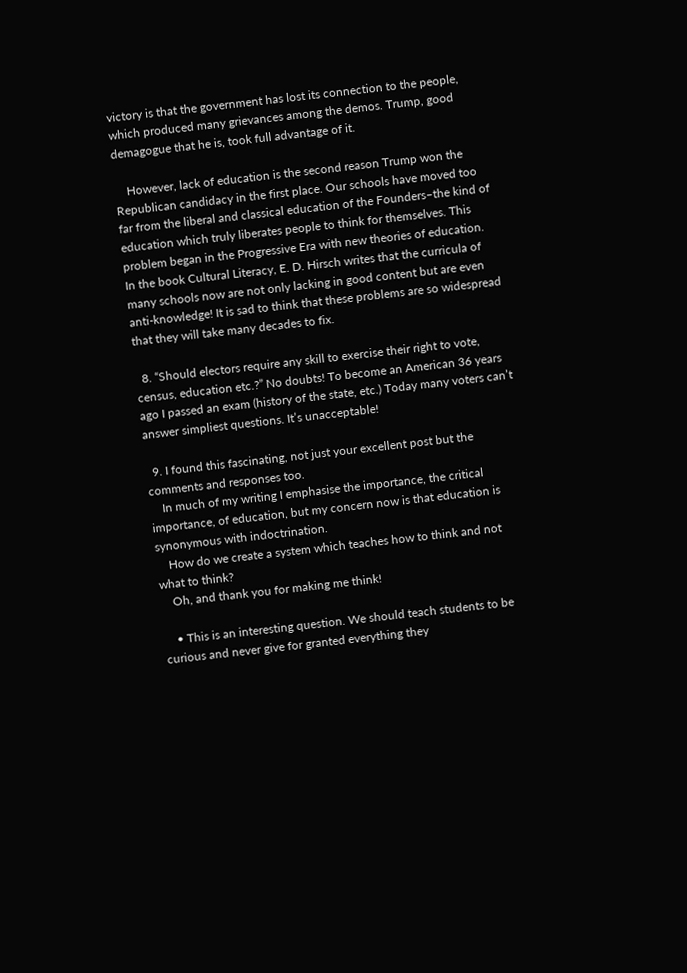victory is that the government has lost its connection to the people, which produced many grievances among the demos. Trump, good demagogue that he is, took full advantage of it.

    However, lack of education is the second reason Trump won the Republican candidacy in the first place. Our schools have moved too far from the liberal and classical education of the Founders–the kind of education which truly liberates people to think for themselves. This problem began in the Progressive Era with new theories of education. In the book Cultural Literacy, E. D. Hirsch writes that the curricula of many schools now are not only lacking in good content but are even anti-knowledge! It is sad to think that these problems are so widespread that they will take many decades to fix.

  8. “Should electors require any skill to exercise their right to vote, census, education etc.?” No doubts! To become an American 36 years ago I passed an exam (history of the state, etc.) Today many voters can’t answer simpliest questions. It’s unacceptable!

  9. I found this fascinating, not just your excellent post but the comments and responses too.
    In much of my writing I emphasise the importance, the critical importance, of education, but my concern now is that education is synonymous with indoctrination.
    How do we create a system which teaches how to think and not what to think?
    Oh, and thank you for making me think!

    • This is an interesting question. We should teach students to be curious and never give for granted everything they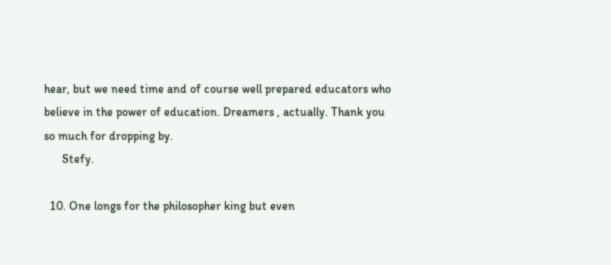hear, but we need time and of course well prepared educators who believe in the power of education. Dreamers , actually. Thank you so much for dropping by.
      Stefy.

  10. One longs for the philosopher king but even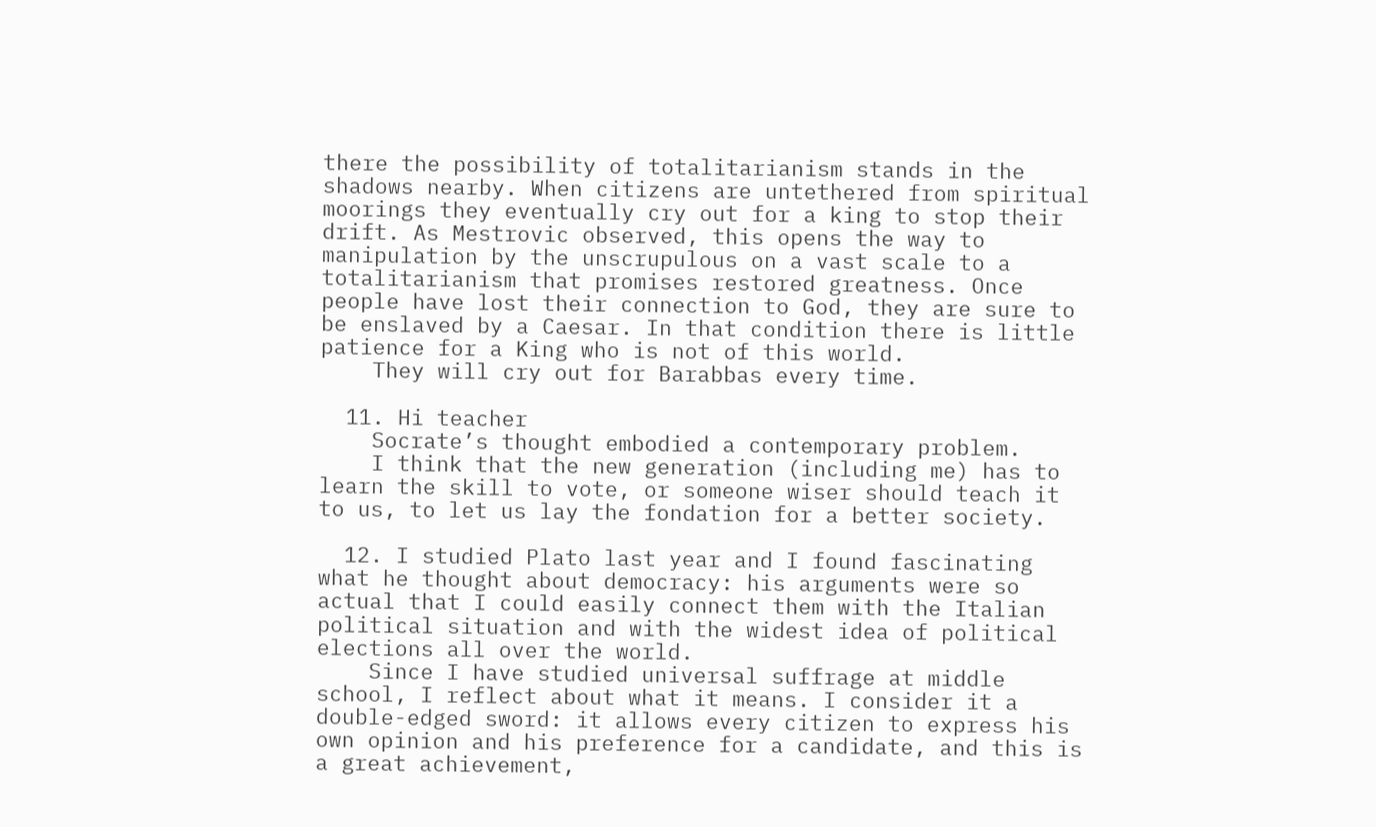there the possibility of totalitarianism stands in the shadows nearby. When citizens are untethered from spiritual moorings they eventually cry out for a king to stop their drift. As Mestrovic observed, this opens the way to manipulation by the unscrupulous on a vast scale to a totalitarianism that promises restored greatness. Once people have lost their connection to God, they are sure to be enslaved by a Caesar. In that condition there is little patience for a King who is not of this world.
    They will cry out for Barabbas every time.

  11. Hi teacher
    Socrate’s thought embodied a contemporary problem.
    I think that the new generation (including me) has to learn the skill to vote, or someone wiser should teach it to us, to let us lay the fondation for a better society.

  12. I studied Plato last year and I found fascinating what he thought about democracy: his arguments were so actual that I could easily connect them with the Italian political situation and with the widest idea of political elections all over the world.
    Since I have studied universal suffrage at middle school, I reflect about what it means. I consider it a double-edged sword: it allows every citizen to express his own opinion and his preference for a candidate, and this is a great achievement,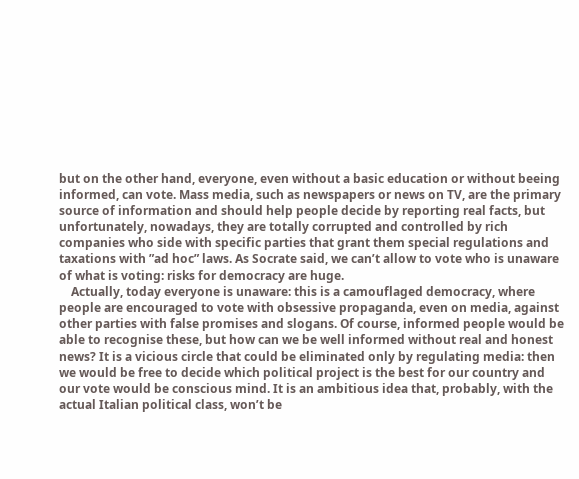but on the other hand, everyone, even without a basic education or without beeing informed, can vote. Mass media, such as newspapers or news on TV, are the primary source of information and should help people decide by reporting real facts, but unfortunately, nowadays, they are totally corrupted and controlled by rich companies who side with specific parties that grant them special regulations and taxations with ”ad hoc” laws. As Socrate said, we can’t allow to vote who is unaware of what is voting: risks for democracy are huge.
    Actually, today everyone is unaware: this is a camouflaged democracy, where people are encouraged to vote with obsessive propaganda, even on media, against other parties with false promises and slogans. Of course, informed people would be able to recognise these, but how can we be well informed without real and honest news? It is a vicious circle that could be eliminated only by regulating media: then we would be free to decide which political project is the best for our country and our vote would be conscious mind. It is an ambitious idea that, probably, with the actual Italian political class, won’t be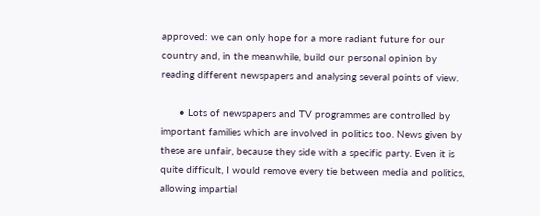approved: we can only hope for a more radiant future for our country and, in the meanwhile, build our personal opinion by reading different newspapers and analysing several points of view.

      • Lots of newspapers and TV programmes are controlled by important families which are involved in politics too. News given by these are unfair, because they side with a specific party. Even it is quite difficult, I would remove every tie between media and politics, allowing impartial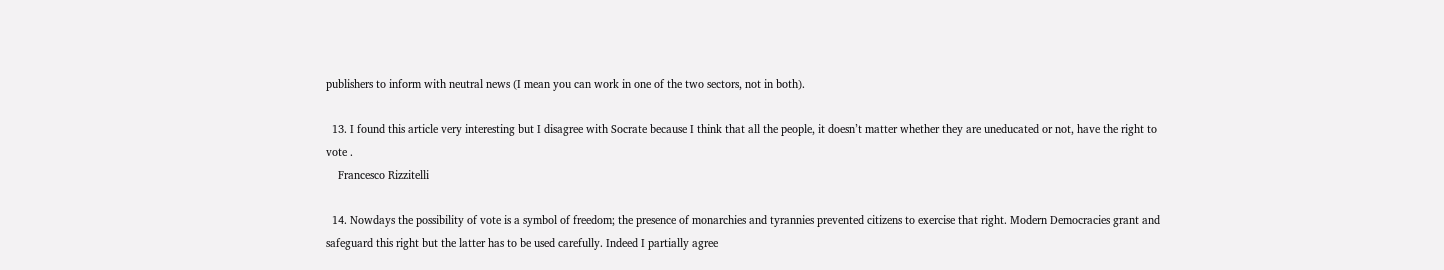publishers to inform with neutral news (I mean you can work in one of the two sectors, not in both).

  13. I found this article very interesting but I disagree with Socrate because I think that all the people, it doesn’t matter whether they are uneducated or not, have the right to vote .
    Francesco Rizzitelli

  14. Nowdays the possibility of vote is a symbol of freedom; the presence of monarchies and tyrannies prevented citizens to exercise that right. Modern Democracies grant and safeguard this right but the latter has to be used carefully. Indeed I partially agree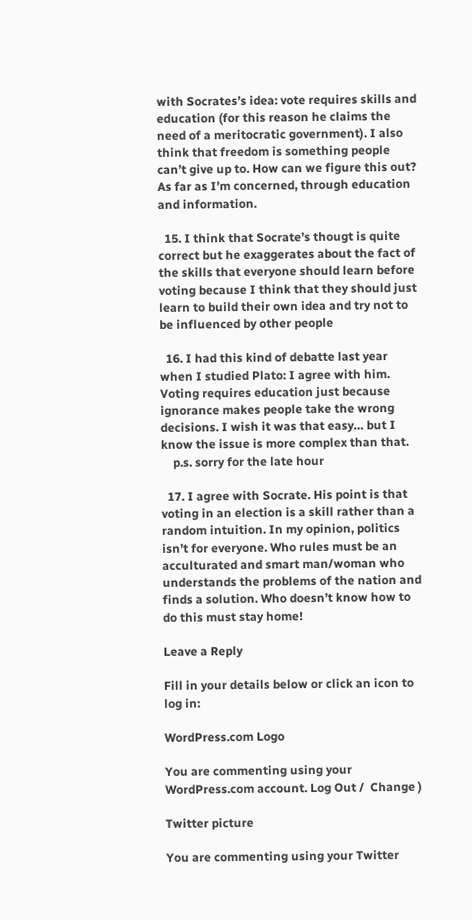with Socrates’s idea: vote requires skills and education (for this reason he claims the need of a meritocratic government). I also think that freedom is something people can’t give up to. How can we figure this out? As far as I’m concerned, through education and information.

  15. I think that Socrate’s thougt is quite correct but he exaggerates about the fact of the skills that everyone should learn before voting because I think that they should just learn to build their own idea and try not to be influenced by other people

  16. I had this kind of debatte last year when I studied Plato: I agree with him. Voting requires education just because ignorance makes people take the wrong decisions. I wish it was that easy… but I know the issue is more complex than that.
    p.s. sorry for the late hour

  17. I agree with Socrate. His point is that voting in an election is a skill rather than a random intuition. In my opinion, politics isn’t for everyone. Who rules must be an acculturated and smart man/woman who understands the problems of the nation and finds a solution. Who doesn’t know how to do this must stay home!

Leave a Reply

Fill in your details below or click an icon to log in:

WordPress.com Logo

You are commenting using your WordPress.com account. Log Out /  Change )

Twitter picture

You are commenting using your Twitter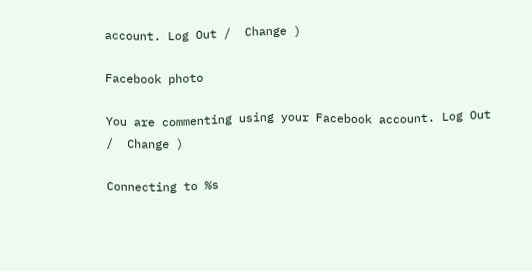account. Log Out /  Change )

Facebook photo

You are commenting using your Facebook account. Log Out /  Change )

Connecting to %s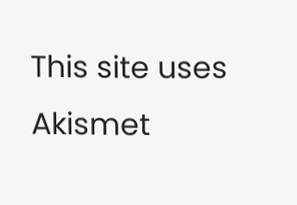This site uses Akismet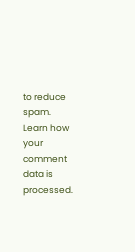to reduce spam. Learn how your comment data is processed.